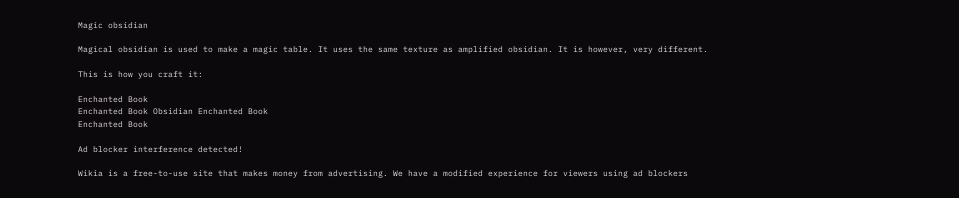Magic obsidian

Magical obsidian is used to make a magic table. It uses the same texture as amplified obsidian. It is however, very different.

This is how you craft it:

Enchanted Book
Enchanted Book Obsidian Enchanted Book
Enchanted Book

Ad blocker interference detected!

Wikia is a free-to-use site that makes money from advertising. We have a modified experience for viewers using ad blockers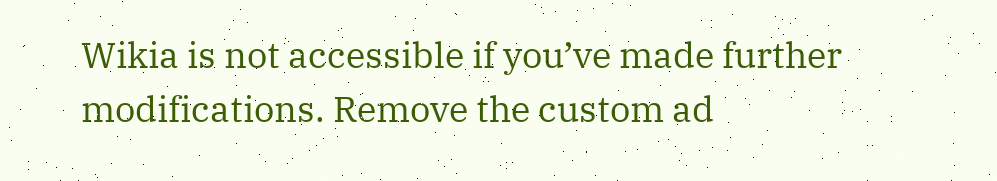Wikia is not accessible if you’ve made further modifications. Remove the custom ad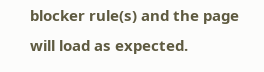blocker rule(s) and the page will load as expected.